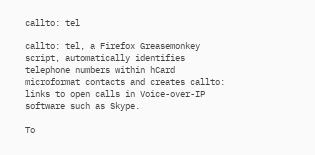callto: tel

callto: tel, a Firefox Greasemonkey script, automatically identifies telephone numbers within hCard microformat contacts and creates callto: links to open calls in Voice-over-IP software such as Skype.

To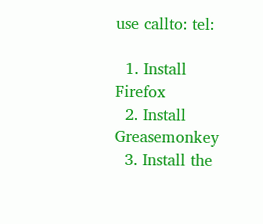use callto: tel:

  1. Install Firefox
  2. Install Greasemonkey
  3. Install the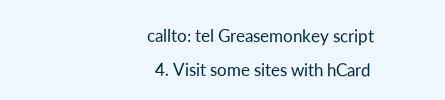callto: tel Greasemonkey script
  4. Visit some sites with hCard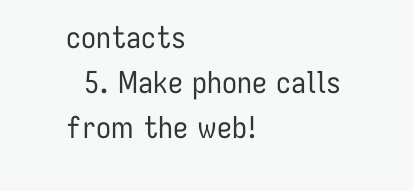contacts
  5. Make phone calls from the web!